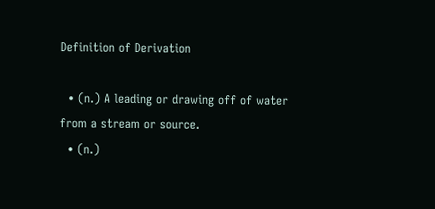Definition of Derivation

  • (n.) A leading or drawing off of water from a stream or source.
  • (n.)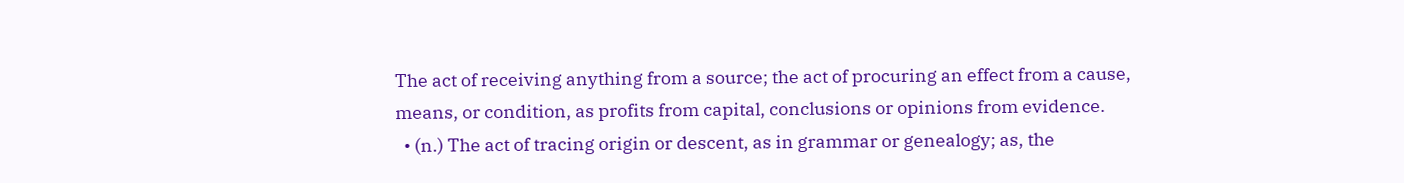The act of receiving anything from a source; the act of procuring an effect from a cause, means, or condition, as profits from capital, conclusions or opinions from evidence.
  • (n.) The act of tracing origin or descent, as in grammar or genealogy; as, the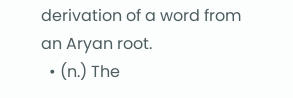derivation of a word from an Aryan root.
  • (n.) The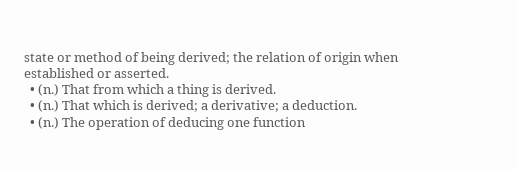state or method of being derived; the relation of origin when established or asserted.
  • (n.) That from which a thing is derived.
  • (n.) That which is derived; a derivative; a deduction.
  • (n.) The operation of deducing one function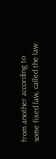from another according to some fixed law, called the law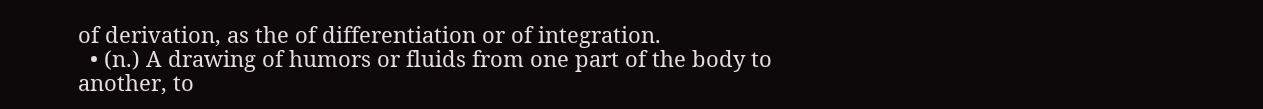of derivation, as the of differentiation or of integration.
  • (n.) A drawing of humors or fluids from one part of the body to another, to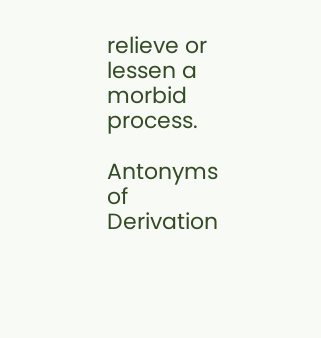relieve or lessen a morbid process.

Antonyms of Derivation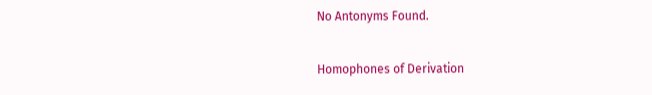No Antonyms Found.

Homophones of Derivation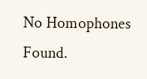No Homophones Found.